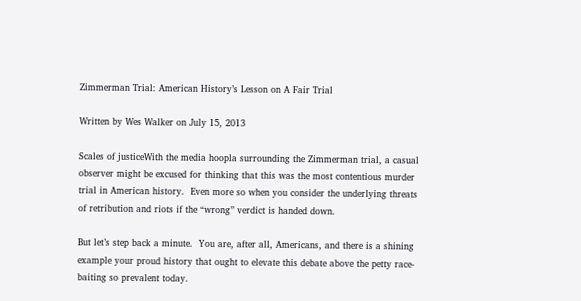Zimmerman Trial: American History’s Lesson on A Fair Trial

Written by Wes Walker on July 15, 2013

Scales of justiceWith the media hoopla surrounding the Zimmerman trial, a casual observer might be excused for thinking that this was the most contentious murder trial in American history.  Even more so when you consider the underlying threats of retribution and riots if the “wrong” verdict is handed down.

But let’s step back a minute.  You are, after all, Americans, and there is a shining example your proud history that ought to elevate this debate above the petty race-baiting so prevalent today.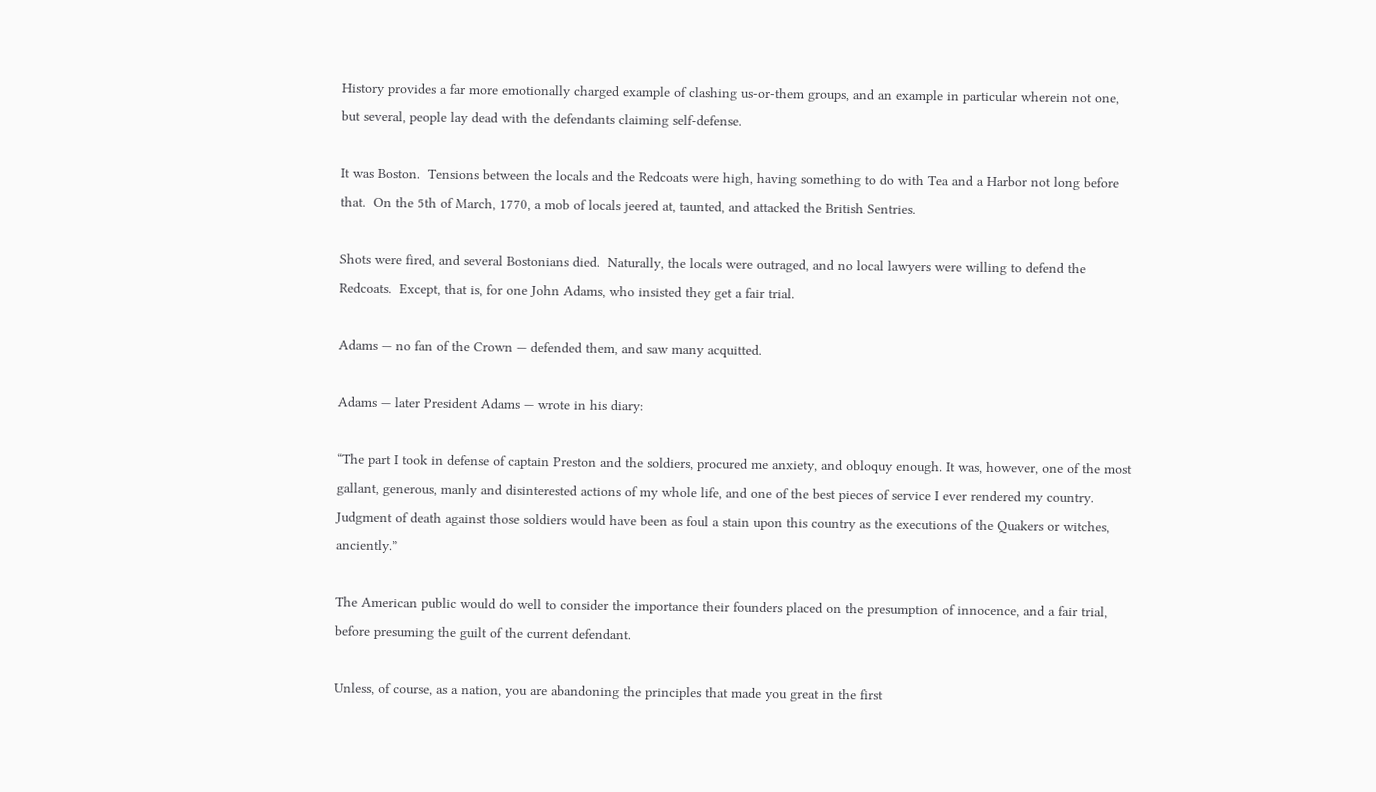History provides a far more emotionally charged example of clashing us-or-them groups, and an example in particular wherein not one, but several, people lay dead with the defendants claiming self-defense.

It was Boston.  Tensions between the locals and the Redcoats were high, having something to do with Tea and a Harbor not long before that.  On the 5th of March, 1770, a mob of locals jeered at, taunted, and attacked the British Sentries.

Shots were fired, and several Bostonians died.  Naturally, the locals were outraged, and no local lawyers were willing to defend the Redcoats.  Except, that is, for one John Adams, who insisted they get a fair trial.

Adams — no fan of the Crown — defended them, and saw many acquitted.

Adams — later President Adams — wrote in his diary:

“The part I took in defense of captain Preston and the soldiers, procured me anxiety, and obloquy enough. It was, however, one of the most gallant, generous, manly and disinterested actions of my whole life, and one of the best pieces of service I ever rendered my country. Judgment of death against those soldiers would have been as foul a stain upon this country as the executions of the Quakers or witches, anciently.”

The American public would do well to consider the importance their founders placed on the presumption of innocence, and a fair trial, before presuming the guilt of the current defendant.

Unless, of course, as a nation, you are abandoning the principles that made you great in the first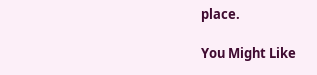place.

You Might Like